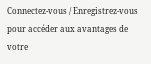Connectez-vous / Enregistrez-vous pour accéder aux avantages de votre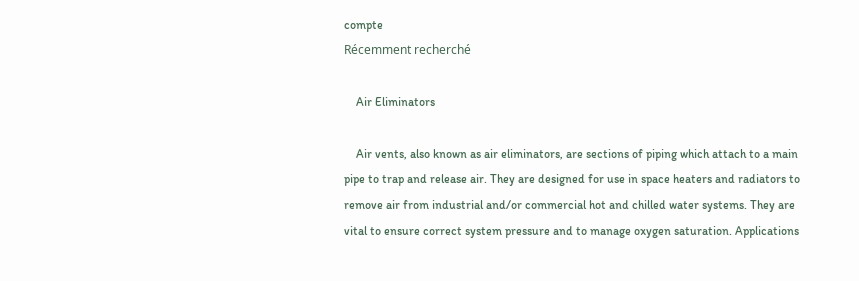compte
Récemment recherché

    Air Eliminators

    Air vents, also known as air eliminators, are sections of piping which attach to a main pipe to trap and release air. They are designed for use in space heaters and radiators to remove air from industrial and/or commercial hot and chilled water systems. They are vital to ensure correct system pressure and to manage oxygen saturation. Applications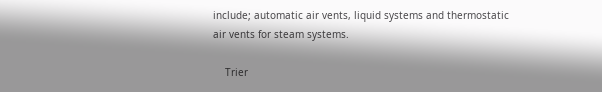include; automatic air vents, liquid systems and thermostatic air vents for steam systems.

    Trier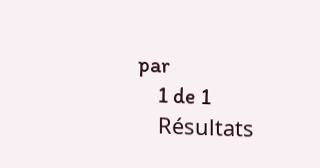par
    1 de 1
    Résultats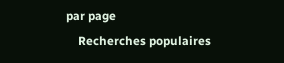par page
    Recherches populaires